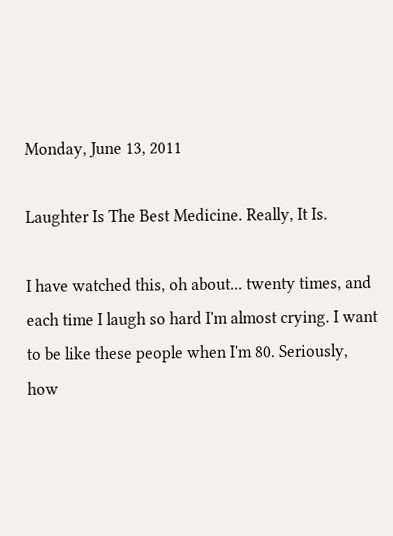Monday, June 13, 2011

Laughter Is The Best Medicine. Really, It Is.

I have watched this, oh about... twenty times, and each time I laugh so hard I'm almost crying. I want to be like these people when I'm 80. Seriously, how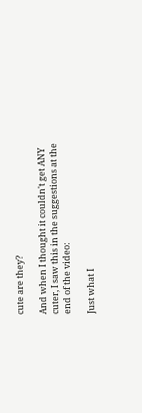cute are they?

And when I thought it couldn't get ANY cuter, I saw this in the suggestions at the end of the video:

Just what I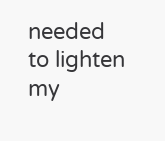needed to lighten my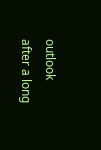outlook after a long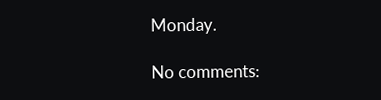Monday.

No comments: